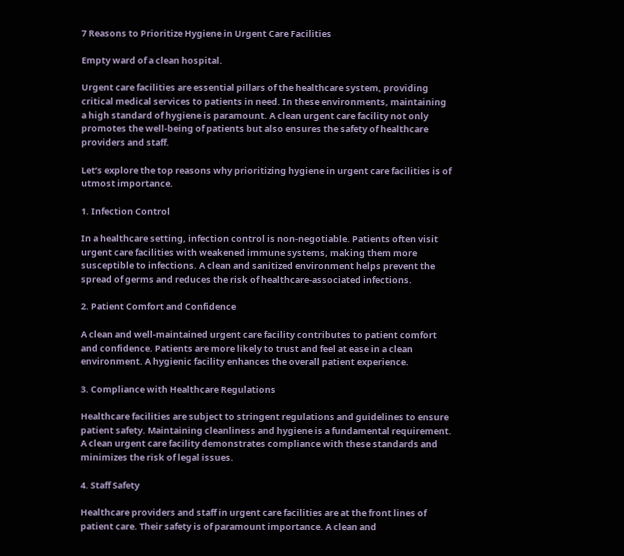7 Reasons to Prioritize Hygiene in Urgent Care Facilities

Empty ward of a clean hospital.

Urgent care facilities are essential pillars of the healthcare system, providing critical medical services to patients in need. In these environments, maintaining a high standard of hygiene is paramount. A clean urgent care facility not only promotes the well-being of patients but also ensures the safety of healthcare providers and staff.

Let’s explore the top reasons why prioritizing hygiene in urgent care facilities is of utmost importance.

1. Infection Control

In a healthcare setting, infection control is non-negotiable. Patients often visit urgent care facilities with weakened immune systems, making them more susceptible to infections. A clean and sanitized environment helps prevent the spread of germs and reduces the risk of healthcare-associated infections.

2. Patient Comfort and Confidence

A clean and well-maintained urgent care facility contributes to patient comfort and confidence. Patients are more likely to trust and feel at ease in a clean environment. A hygienic facility enhances the overall patient experience.

3. Compliance with Healthcare Regulations

Healthcare facilities are subject to stringent regulations and guidelines to ensure patient safety. Maintaining cleanliness and hygiene is a fundamental requirement. A clean urgent care facility demonstrates compliance with these standards and minimizes the risk of legal issues.

4. Staff Safety

Healthcare providers and staff in urgent care facilities are at the front lines of patient care. Their safety is of paramount importance. A clean and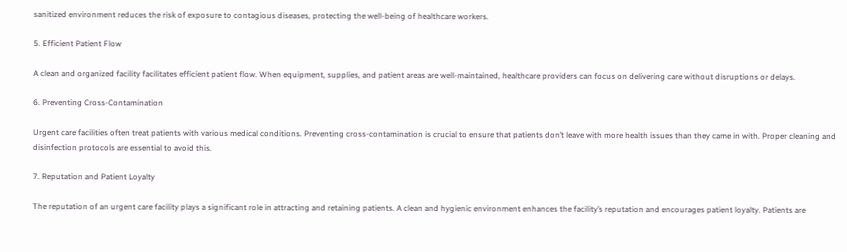sanitized environment reduces the risk of exposure to contagious diseases, protecting the well-being of healthcare workers.

5. Efficient Patient Flow

A clean and organized facility facilitates efficient patient flow. When equipment, supplies, and patient areas are well-maintained, healthcare providers can focus on delivering care without disruptions or delays.

6. Preventing Cross-Contamination

Urgent care facilities often treat patients with various medical conditions. Preventing cross-contamination is crucial to ensure that patients don’t leave with more health issues than they came in with. Proper cleaning and disinfection protocols are essential to avoid this.

7. Reputation and Patient Loyalty

The reputation of an urgent care facility plays a significant role in attracting and retaining patients. A clean and hygienic environment enhances the facility’s reputation and encourages patient loyalty. Patients are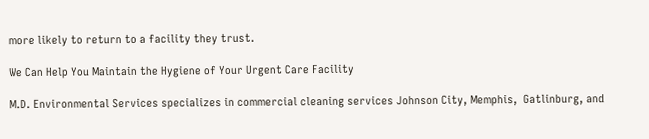more likely to return to a facility they trust.

We Can Help You Maintain the Hygiene of Your Urgent Care Facility

M.D. Environmental Services specializes in commercial cleaning services Johnson City, Memphis,  Gatlinburg, and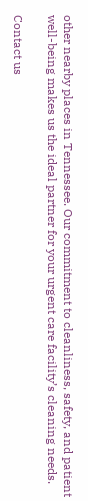other nearby places in Tennessee. Our commitment to cleanliness, safety, and patient well-being makes us the ideal partner for your urgent care facility’s cleaning needs.

Contact us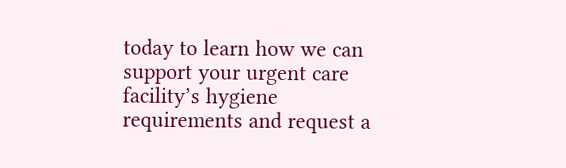today to learn how we can support your urgent care facility’s hygiene requirements and request a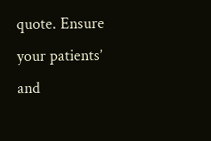quote. Ensure your patients’ and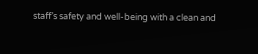staff’s safety and well-being with a clean and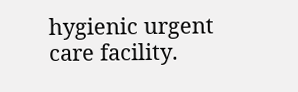hygienic urgent care facility.